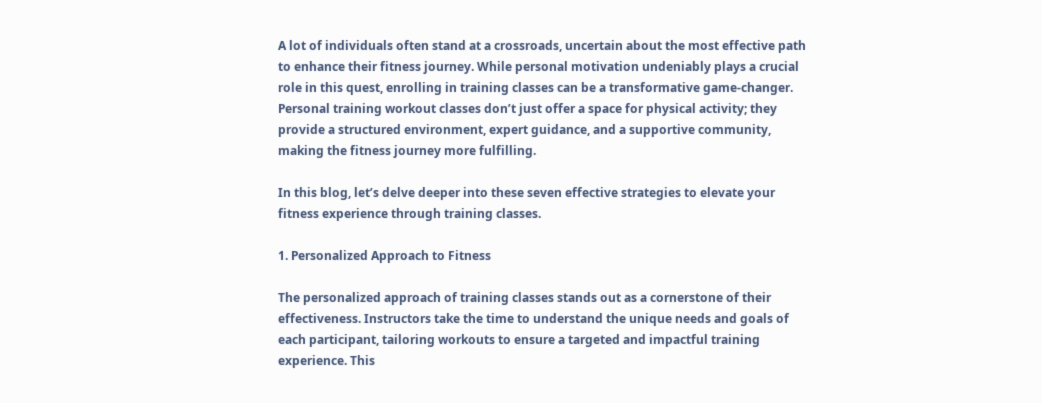A lot of individuals often stand at a crossroads, uncertain about the most effective path to enhance their fitness journey. While personal motivation undeniably plays a crucial role in this quest, enrolling in training classes can be a transformative game-changer. Personal training workout classes don’t just offer a space for physical activity; they provide a structured environment, expert guidance, and a supportive community, making the fitness journey more fulfilling.

In this blog, let’s delve deeper into these seven effective strategies to elevate your fitness experience through training classes.

1. Personalized Approach to Fitness

The personalized approach of training classes stands out as a cornerstone of their effectiveness. Instructors take the time to understand the unique needs and goals of each participant, tailoring workouts to ensure a targeted and impactful training experience. This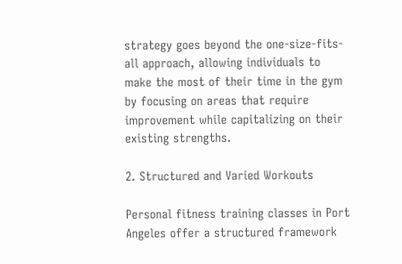strategy goes beyond the one-size-fits-all approach, allowing individuals to make the most of their time in the gym by focusing on areas that require improvement while capitalizing on their existing strengths.

2. Structured and Varied Workouts

Personal fitness training classes in Port Angeles offer a structured framework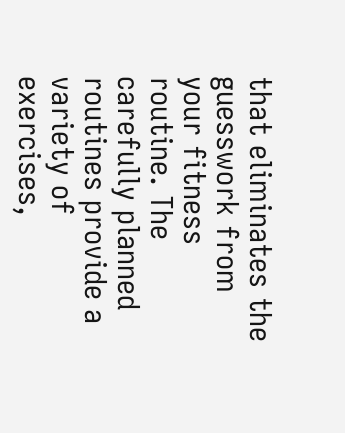that eliminates the guesswork from your fitness routine. The carefully planned routines provide a variety of exercises,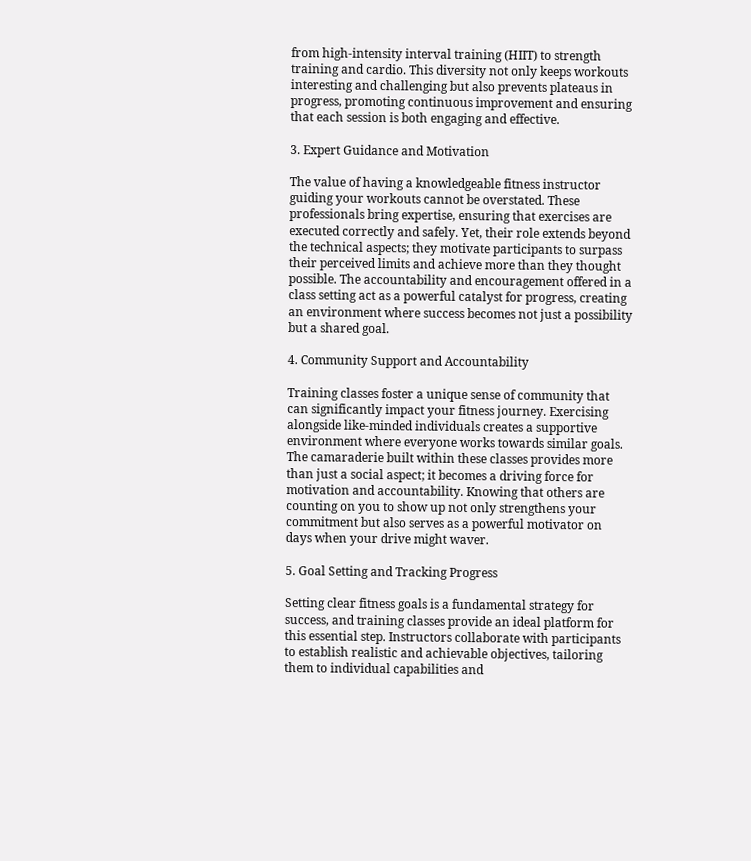from high-intensity interval training (HIIT) to strength training and cardio. This diversity not only keeps workouts interesting and challenging but also prevents plateaus in progress, promoting continuous improvement and ensuring that each session is both engaging and effective.

3. Expert Guidance and Motivation

The value of having a knowledgeable fitness instructor guiding your workouts cannot be overstated. These professionals bring expertise, ensuring that exercises are executed correctly and safely. Yet, their role extends beyond the technical aspects; they motivate participants to surpass their perceived limits and achieve more than they thought possible. The accountability and encouragement offered in a class setting act as a powerful catalyst for progress, creating an environment where success becomes not just a possibility but a shared goal.

4. Community Support and Accountability

Training classes foster a unique sense of community that can significantly impact your fitness journey. Exercising alongside like-minded individuals creates a supportive environment where everyone works towards similar goals. The camaraderie built within these classes provides more than just a social aspect; it becomes a driving force for motivation and accountability. Knowing that others are counting on you to show up not only strengthens your commitment but also serves as a powerful motivator on days when your drive might waver.

5. Goal Setting and Tracking Progress

Setting clear fitness goals is a fundamental strategy for success, and training classes provide an ideal platform for this essential step. Instructors collaborate with participants to establish realistic and achievable objectives, tailoring them to individual capabilities and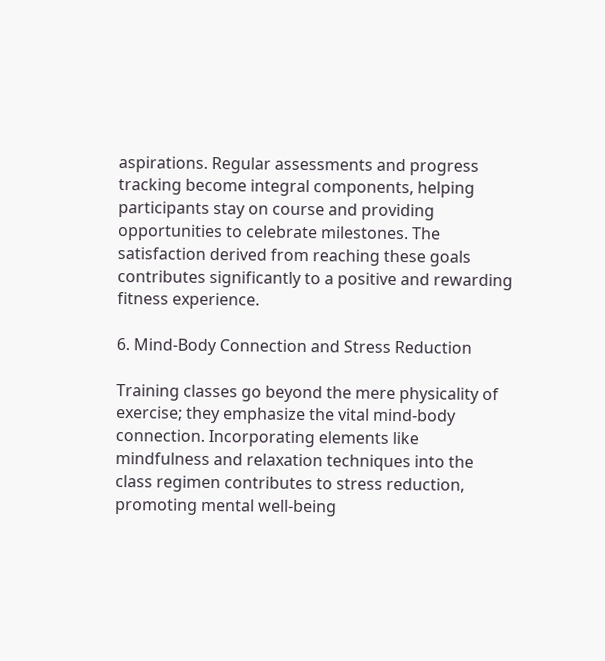aspirations. Regular assessments and progress tracking become integral components, helping participants stay on course and providing opportunities to celebrate milestones. The satisfaction derived from reaching these goals contributes significantly to a positive and rewarding fitness experience.

6. Mind-Body Connection and Stress Reduction

Training classes go beyond the mere physicality of exercise; they emphasize the vital mind-body connection. Incorporating elements like mindfulness and relaxation techniques into the class regimen contributes to stress reduction, promoting mental well-being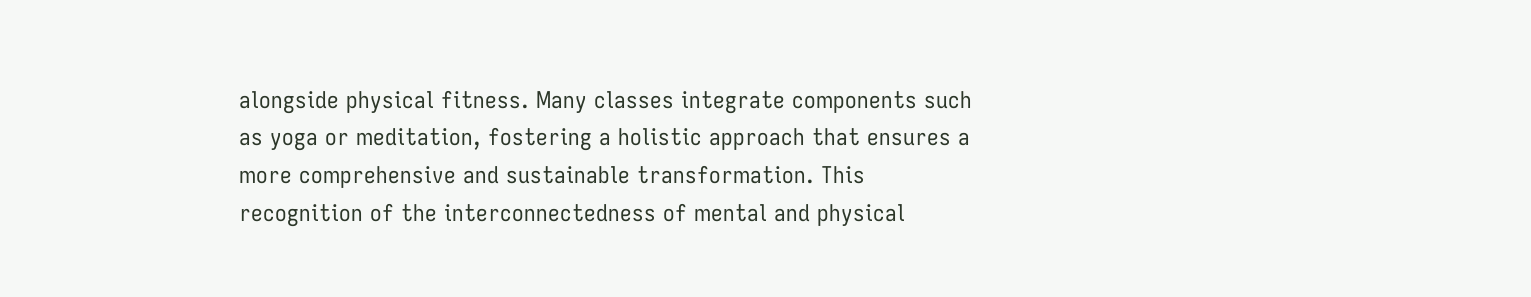alongside physical fitness. Many classes integrate components such as yoga or meditation, fostering a holistic approach that ensures a more comprehensive and sustainable transformation. This recognition of the interconnectedness of mental and physical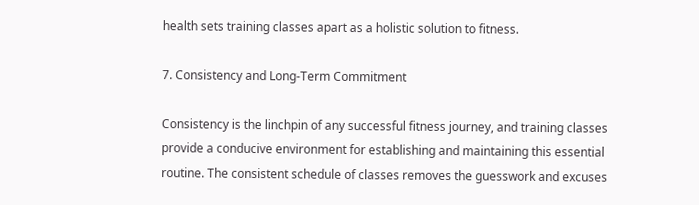health sets training classes apart as a holistic solution to fitness.

7. Consistency and Long-Term Commitment

Consistency is the linchpin of any successful fitness journey, and training classes provide a conducive environment for establishing and maintaining this essential routine. The consistent schedule of classes removes the guesswork and excuses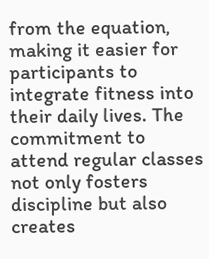from the equation, making it easier for participants to integrate fitness into their daily lives. The commitment to attend regular classes not only fosters discipline but also creates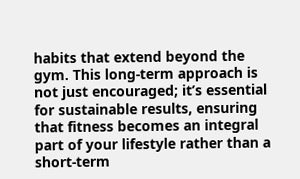habits that extend beyond the gym. This long-term approach is not just encouraged; it’s essential for sustainable results, ensuring that fitness becomes an integral part of your lifestyle rather than a short-term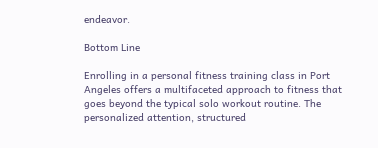endeavor.

Bottom Line

Enrolling in a personal fitness training class in Port Angeles offers a multifaceted approach to fitness that goes beyond the typical solo workout routine. The personalized attention, structured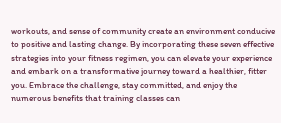workouts, and sense of community create an environment conducive to positive and lasting change. By incorporating these seven effective strategies into your fitness regimen, you can elevate your experience and embark on a transformative journey toward a healthier, fitter you. Embrace the challenge, stay committed, and enjoy the numerous benefits that training classes can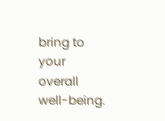bring to your overall well-being.